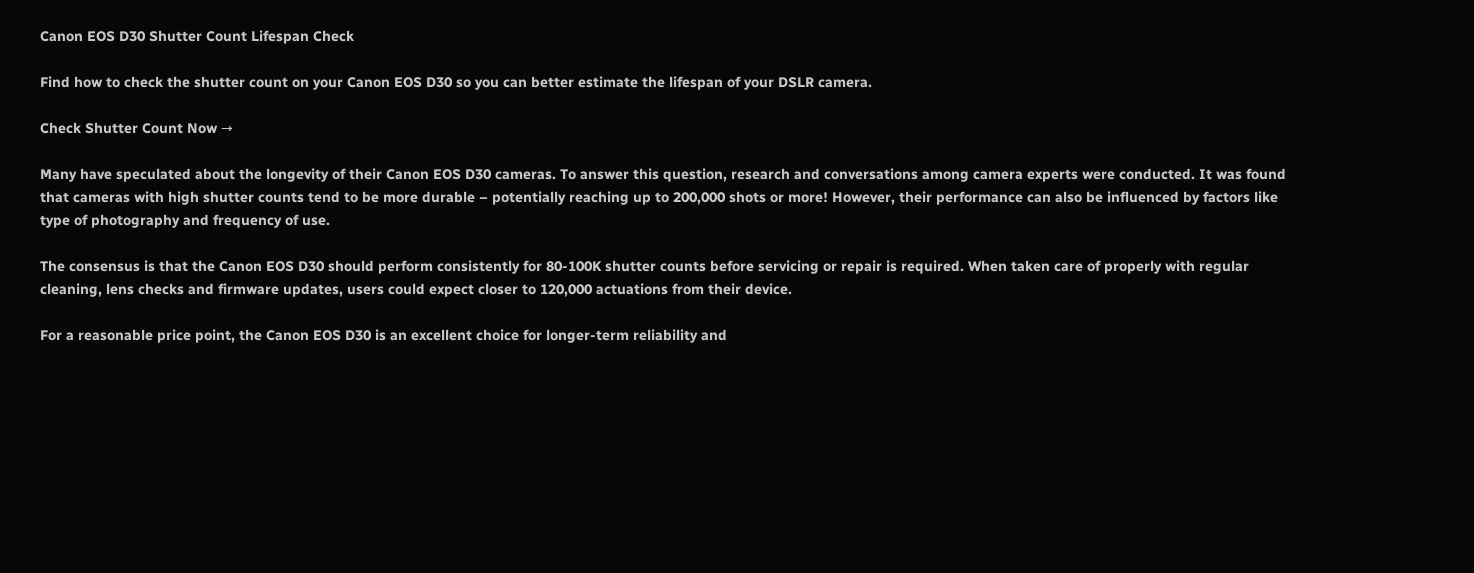Canon EOS D30 Shutter Count Lifespan Check

Find how to check the shutter count on your Canon EOS D30 so you can better estimate the lifespan of your DSLR camera.

Check Shutter Count Now →

Many have speculated about the longevity of their Canon EOS D30 cameras. To answer this question, research and conversations among camera experts were conducted. It was found that cameras with high shutter counts tend to be more durable – potentially reaching up to 200,000 shots or more! However, their performance can also be influenced by factors like type of photography and frequency of use.

The consensus is that the Canon EOS D30 should perform consistently for 80-100K shutter counts before servicing or repair is required. When taken care of properly with regular cleaning, lens checks and firmware updates, users could expect closer to 120,000 actuations from their device.

For a reasonable price point, the Canon EOS D30 is an excellent choice for longer-term reliability and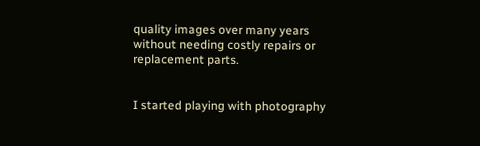quality images over many years without needing costly repairs or replacement parts.


I started playing with photography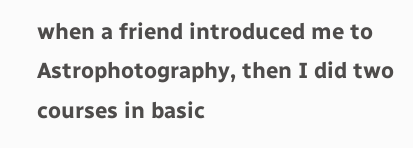when a friend introduced me to Astrophotography, then I did two courses in basic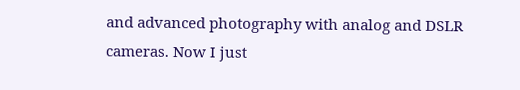and advanced photography with analog and DSLR cameras. Now I just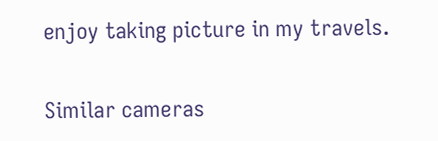enjoy taking picture in my travels.

Similar cameras